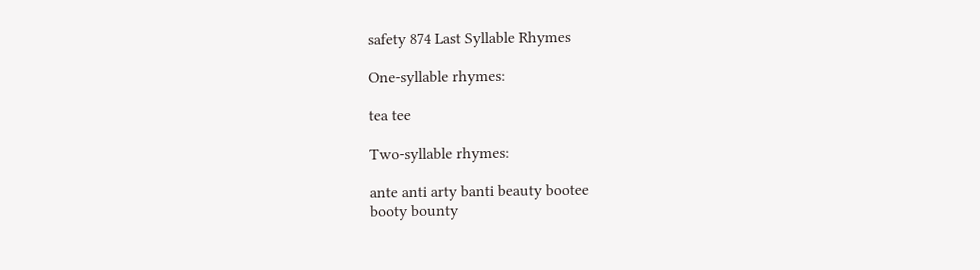safety 874 Last Syllable Rhymes

One-syllable rhymes:

tea tee

Two-syllable rhymes:

ante anti arty banti beauty bootee
booty bounty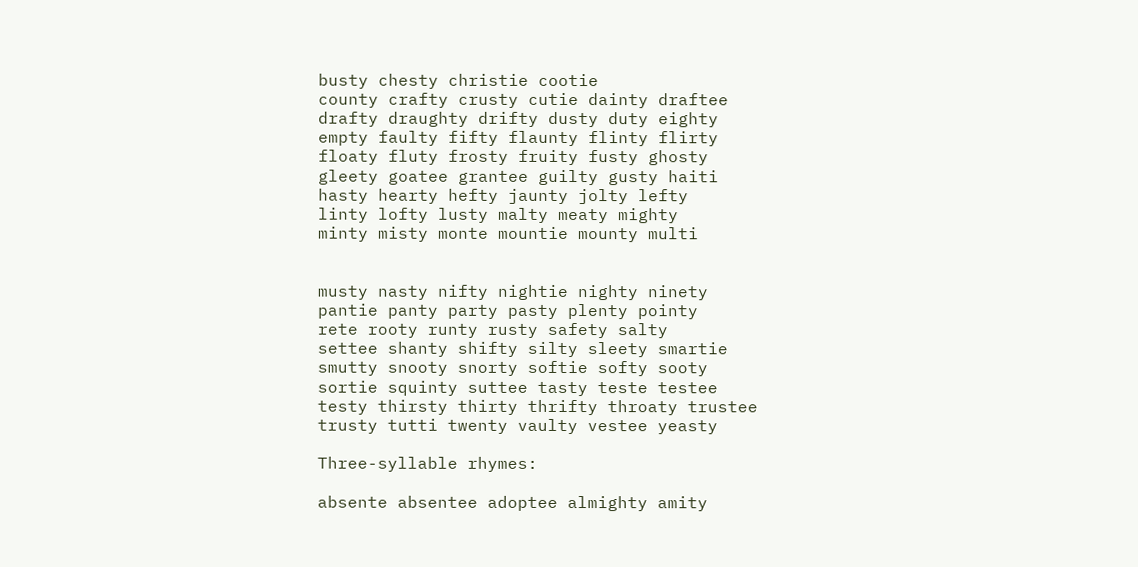busty chesty christie cootie
county crafty crusty cutie dainty draftee
drafty draughty drifty dusty duty eighty
empty faulty fifty flaunty flinty flirty
floaty fluty frosty fruity fusty ghosty
gleety goatee grantee guilty gusty haiti
hasty hearty hefty jaunty jolty lefty
linty lofty lusty malty meaty mighty
minty misty monte mountie mounty multi


musty nasty nifty nightie nighty ninety
pantie panty party pasty plenty pointy
rete rooty runty rusty safety salty
settee shanty shifty silty sleety smartie
smutty snooty snorty softie softy sooty
sortie squinty suttee tasty teste testee
testy thirsty thirty thrifty throaty trustee
trusty tutti twenty vaulty vestee yeasty

Three-syllable rhymes:

absente absentee adoptee almighty amity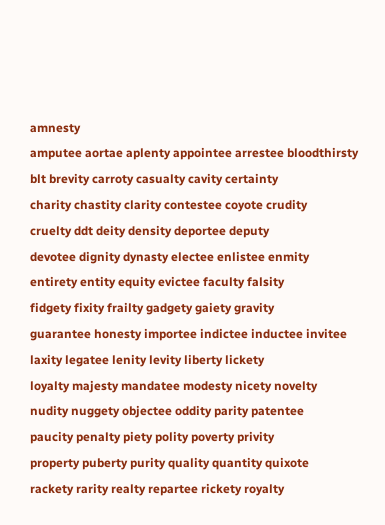amnesty
amputee aortae aplenty appointee arrestee bloodthirsty
blt brevity carroty casualty cavity certainty
charity chastity clarity contestee coyote crudity
cruelty ddt deity density deportee deputy
devotee dignity dynasty electee enlistee enmity
entirety entity equity evictee faculty falsity
fidgety fixity frailty gadgety gaiety gravity
guarantee honesty importee indictee inductee invitee
laxity legatee lenity levity liberty lickety
loyalty majesty mandatee modesty nicety novelty
nudity nuggety objectee oddity parity patentee
paucity penalty piety polity poverty privity
property puberty purity quality quantity quixote
rackety rarity realty repartee rickety royalty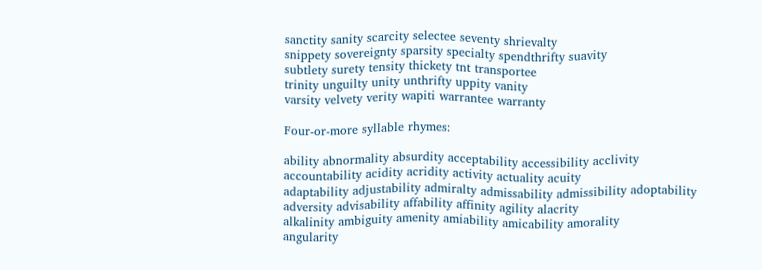sanctity sanity scarcity selectee seventy shrievalty
snippety sovereignty sparsity specialty spendthrifty suavity
subtlety surety tensity thickety tnt transportee
trinity unguilty unity unthrifty uppity vanity
varsity velvety verity wapiti warrantee warranty

Four-or-more syllable rhymes:

ability abnormality absurdity acceptability accessibility acclivity
accountability acidity acridity activity actuality acuity
adaptability adjustability admiralty admissability admissibility adoptability
adversity advisability affability affinity agility alacrity
alkalinity ambiguity amenity amiability amicability amorality
angularity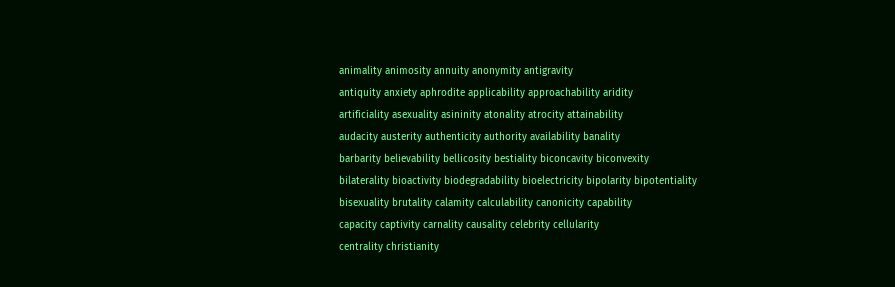animality animosity annuity anonymity antigravity
antiquity anxiety aphrodite applicability approachability aridity
artificiality asexuality asininity atonality atrocity attainability
audacity austerity authenticity authority availability banality
barbarity believability bellicosity bestiality biconcavity biconvexity
bilaterality bioactivity biodegradability bioelectricity bipolarity bipotentiality
bisexuality brutality calamity calculability canonicity capability
capacity captivity carnality causality celebrity cellularity
centrality christianity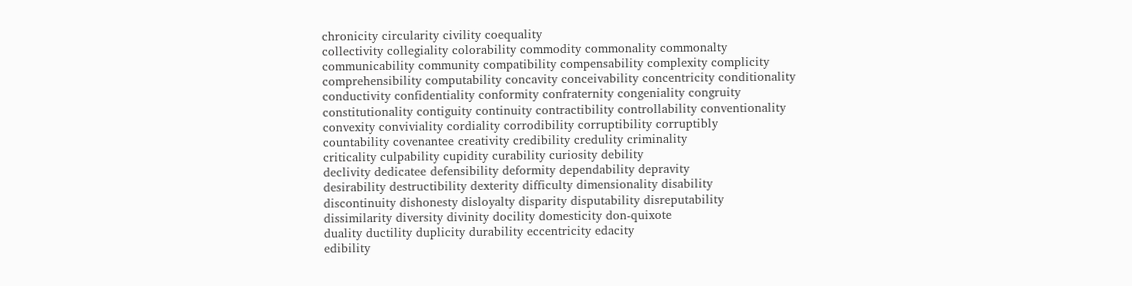chronicity circularity civility coequality
collectivity collegiality colorability commodity commonality commonalty
communicability community compatibility compensability complexity complicity
comprehensibility computability concavity conceivability concentricity conditionality
conductivity confidentiality conformity confraternity congeniality congruity
constitutionality contiguity continuity contractibility controllability conventionality
convexity conviviality cordiality corrodibility corruptibility corruptibly
countability covenantee creativity credibility credulity criminality
criticality culpability cupidity curability curiosity debility
declivity dedicatee defensibility deformity dependability depravity
desirability destructibility dexterity difficulty dimensionality disability
discontinuity dishonesty disloyalty disparity disputability disreputability
dissimilarity diversity divinity docility domesticity don-quixote
duality ductility duplicity durability eccentricity edacity
edibility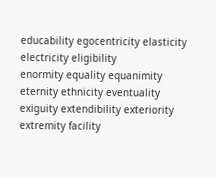educability egocentricity elasticity electricity eligibility
enormity equality equanimity eternity ethnicity eventuality
exiguity extendibility exteriority extremity facility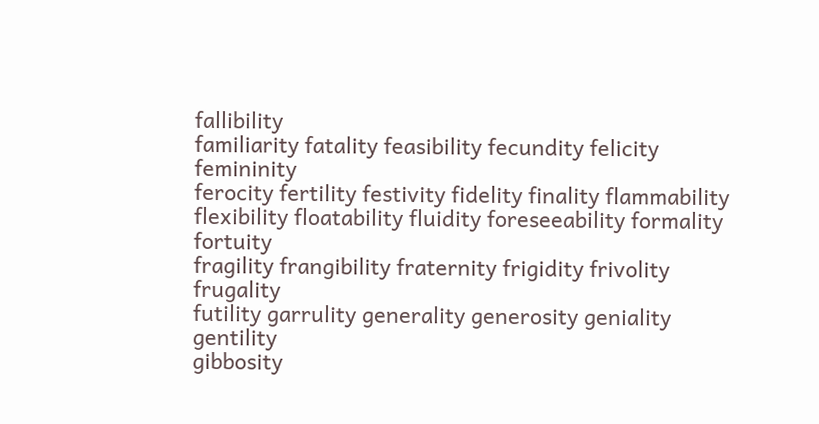fallibility
familiarity fatality feasibility fecundity felicity femininity
ferocity fertility festivity fidelity finality flammability
flexibility floatability fluidity foreseeability formality fortuity
fragility frangibility fraternity frigidity frivolity frugality
futility garrulity generality generosity geniality gentility
gibbosity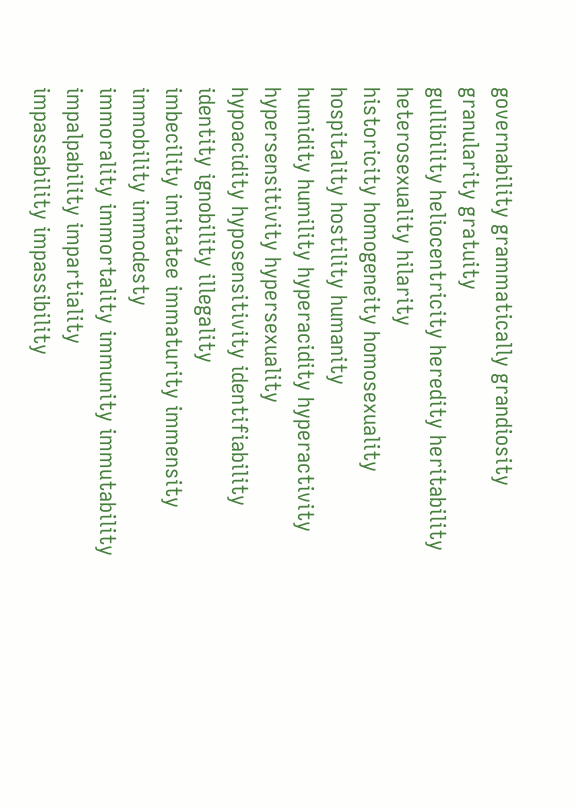governability grammatically grandiosity granularity gratuity
gullibility heliocentricity heredity heritability heterosexuality hilarity
historicity homogeneity homosexuality hospitality hostility humanity
humidity humility hyperacidity hyperactivity hypersensitivity hypersexuality
hypoacidity hyposensitivity identifiability identity ignobility illegality
imbecility imitatee immaturity immensity immobility immodesty
immorality immortality immunity immutability impalpability impartiality
impassability impassibility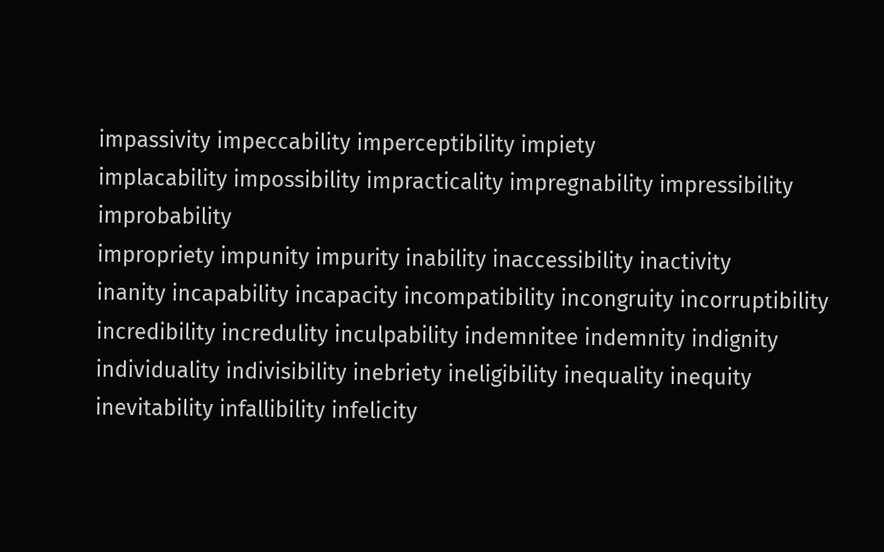impassivity impeccability imperceptibility impiety
implacability impossibility impracticality impregnability impressibility improbability
impropriety impunity impurity inability inaccessibility inactivity
inanity incapability incapacity incompatibility incongruity incorruptibility
incredibility incredulity inculpability indemnitee indemnity indignity
individuality indivisibility inebriety ineligibility inequality inequity
inevitability infallibility infelicity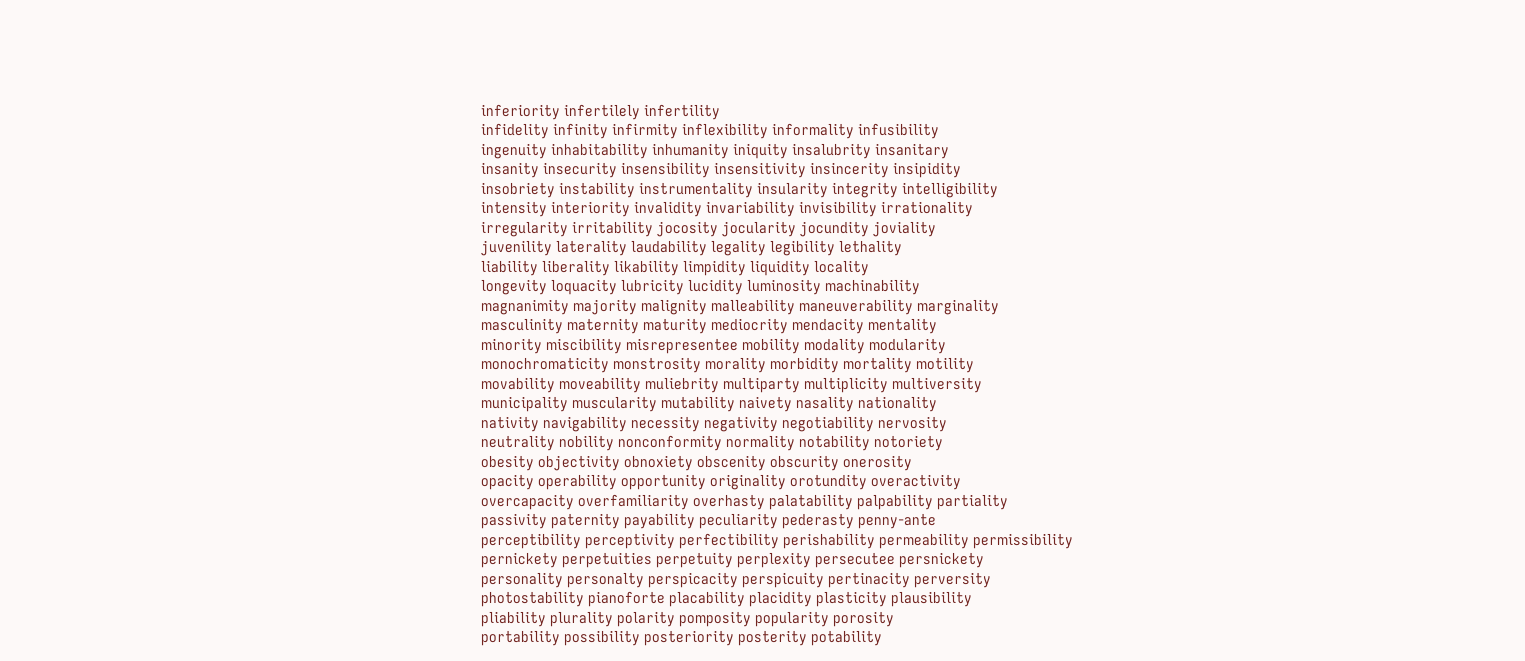inferiority infertilely infertility
infidelity infinity infirmity inflexibility informality infusibility
ingenuity inhabitability inhumanity iniquity insalubrity insanitary
insanity insecurity insensibility insensitivity insincerity insipidity
insobriety instability instrumentality insularity integrity intelligibility
intensity interiority invalidity invariability invisibility irrationality
irregularity irritability jocosity jocularity jocundity joviality
juvenility laterality laudability legality legibility lethality
liability liberality likability limpidity liquidity locality
longevity loquacity lubricity lucidity luminosity machinability
magnanimity majority malignity malleability maneuverability marginality
masculinity maternity maturity mediocrity mendacity mentality
minority miscibility misrepresentee mobility modality modularity
monochromaticity monstrosity morality morbidity mortality motility
movability moveability muliebrity multiparty multiplicity multiversity
municipality muscularity mutability naivety nasality nationality
nativity navigability necessity negativity negotiability nervosity
neutrality nobility nonconformity normality notability notoriety
obesity objectivity obnoxiety obscenity obscurity onerosity
opacity operability opportunity originality orotundity overactivity
overcapacity overfamiliarity overhasty palatability palpability partiality
passivity paternity payability peculiarity pederasty penny-ante
perceptibility perceptivity perfectibility perishability permeability permissibility
pernickety perpetuities perpetuity perplexity persecutee persnickety
personality personalty perspicacity perspicuity pertinacity perversity
photostability pianoforte placability placidity plasticity plausibility
pliability plurality polarity pomposity popularity porosity
portability possibility posteriority posterity potability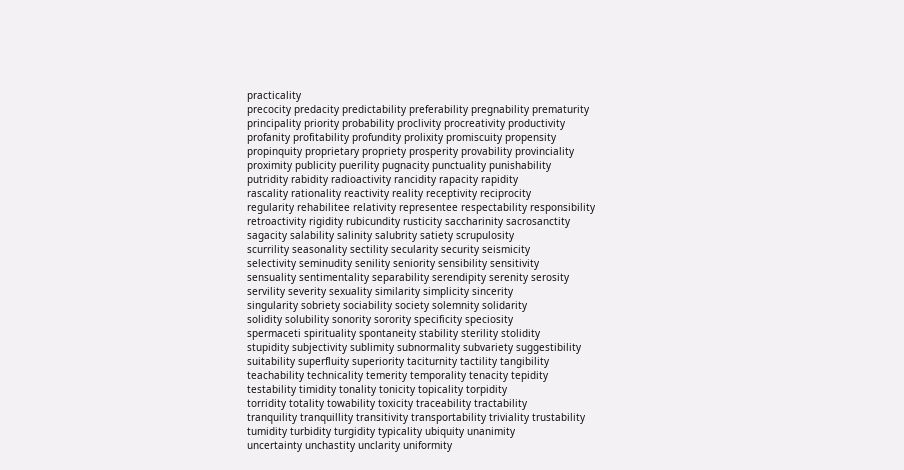practicality
precocity predacity predictability preferability pregnability prematurity
principality priority probability proclivity procreativity productivity
profanity profitability profundity prolixity promiscuity propensity
propinquity proprietary propriety prosperity provability provinciality
proximity publicity puerility pugnacity punctuality punishability
putridity rabidity radioactivity rancidity rapacity rapidity
rascality rationality reactivity reality receptivity reciprocity
regularity rehabilitee relativity representee respectability responsibility
retroactivity rigidity rubicundity rusticity saccharinity sacrosanctity
sagacity salability salinity salubrity satiety scrupulosity
scurrility seasonality sectility secularity security seismicity
selectivity seminudity senility seniority sensibility sensitivity
sensuality sentimentality separability serendipity serenity serosity
servility severity sexuality similarity simplicity sincerity
singularity sobriety sociability society solemnity solidarity
solidity solubility sonority sorority specificity speciosity
spermaceti spirituality spontaneity stability sterility stolidity
stupidity subjectivity sublimity subnormality subvariety suggestibility
suitability superfluity superiority taciturnity tactility tangibility
teachability technicality temerity temporality tenacity tepidity
testability timidity tonality tonicity topicality torpidity
torridity totality towability toxicity traceability tractability
tranquility tranquillity transitivity transportability triviality trustability
tumidity turbidity turgidity typicality ubiquity unanimity
uncertainty unchastity unclarity uniformity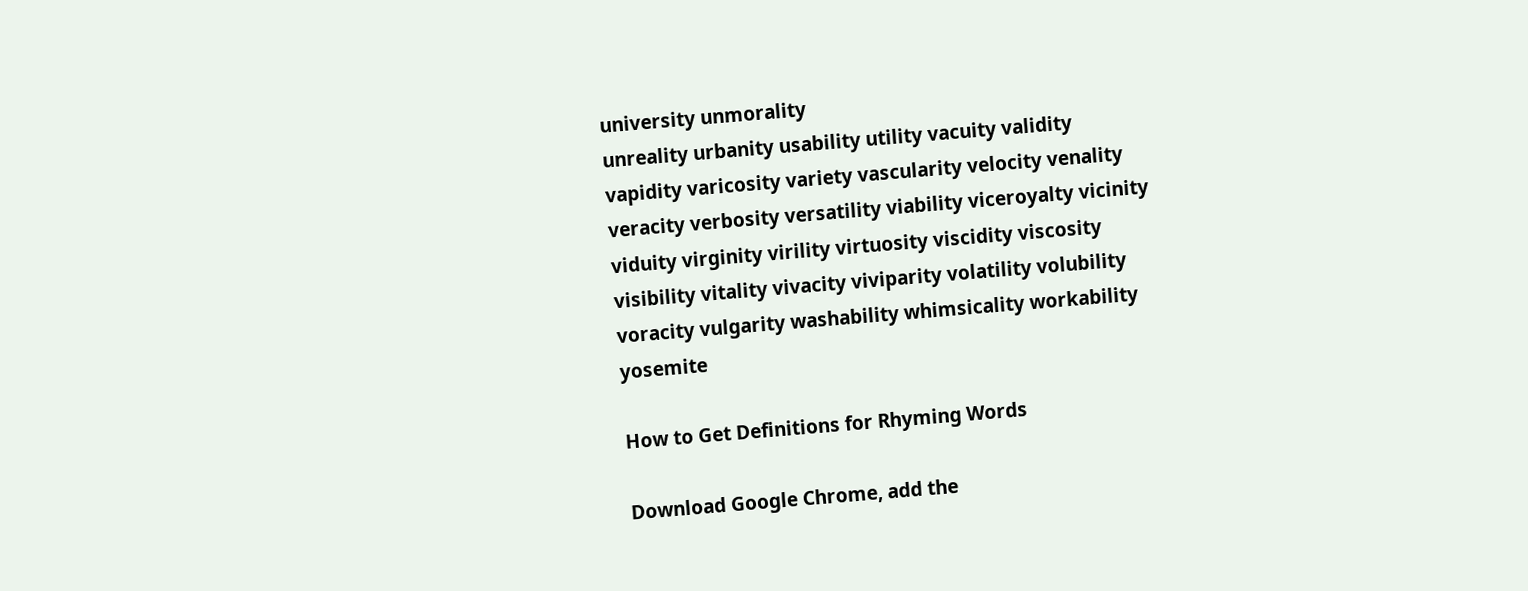university unmorality
unreality urbanity usability utility vacuity validity
vapidity varicosity variety vascularity velocity venality
veracity verbosity versatility viability viceroyalty vicinity
viduity virginity virility virtuosity viscidity viscosity
visibility vitality vivacity viviparity volatility volubility
voracity vulgarity washability whimsicality workability yosemite

How to Get Definitions for Rhyming Words

Download Google Chrome, add the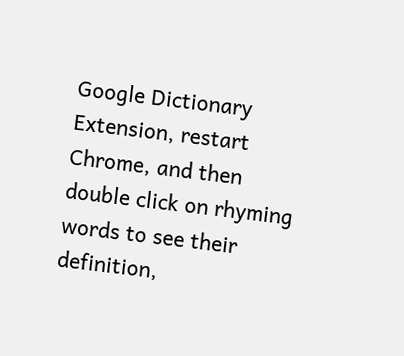Google Dictionary Extension, restart Chrome, and then double click on rhyming words to see their definition,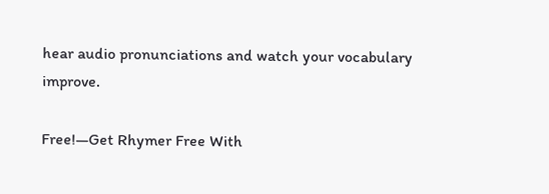hear audio pronunciations and watch your vocabulary improve.

Free!—Get Rhymer Free With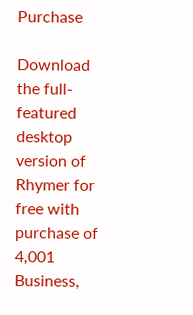Purchase

Download the full-featured desktop version of Rhymer for free with purchase of 4,001 Business,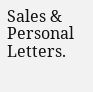Sales & Personal Letters.